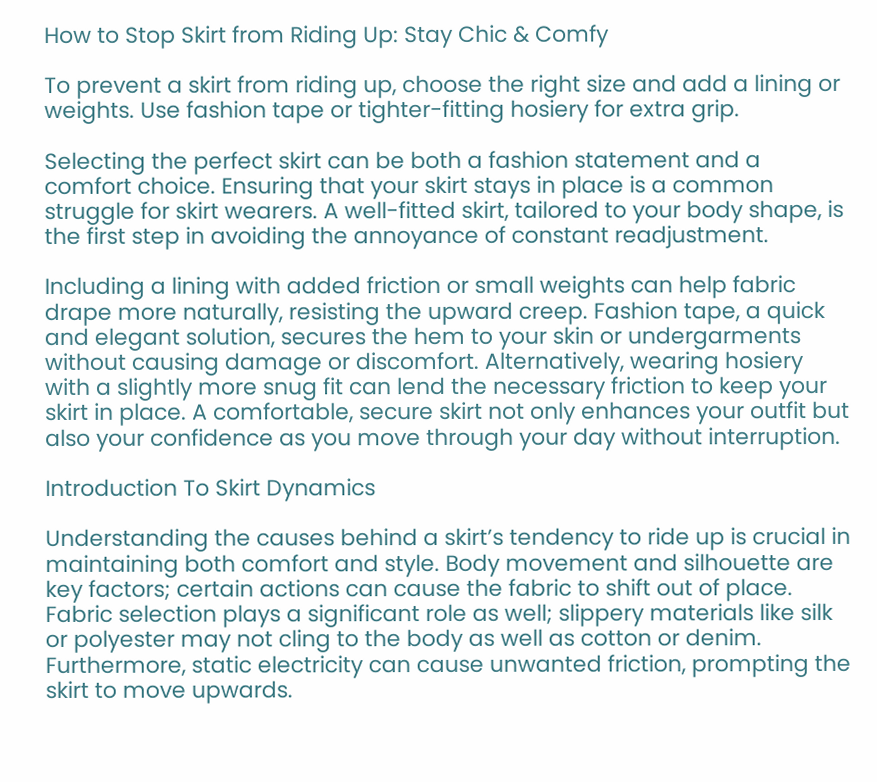How to Stop Skirt from Riding Up: Stay Chic & Comfy

To prevent a skirt from riding up, choose the right size and add a lining or weights. Use fashion tape or tighter-fitting hosiery for extra grip.

Selecting the perfect skirt can be both a fashion statement and a comfort choice. Ensuring that your skirt stays in place is a common struggle for skirt wearers. A well-fitted skirt, tailored to your body shape, is the first step in avoiding the annoyance of constant readjustment.

Including a lining with added friction or small weights can help fabric drape more naturally, resisting the upward creep. Fashion tape, a quick and elegant solution, secures the hem to your skin or undergarments without causing damage or discomfort. Alternatively, wearing hosiery with a slightly more snug fit can lend the necessary friction to keep your skirt in place. A comfortable, secure skirt not only enhances your outfit but also your confidence as you move through your day without interruption.

Introduction To Skirt Dynamics

Understanding the causes behind a skirt’s tendency to ride up is crucial in maintaining both comfort and style. Body movement and silhouette are key factors; certain actions can cause the fabric to shift out of place. Fabric selection plays a significant role as well; slippery materials like silk or polyester may not cling to the body as well as cotton or denim. Furthermore, static electricity can cause unwanted friction, prompting the skirt to move upwards.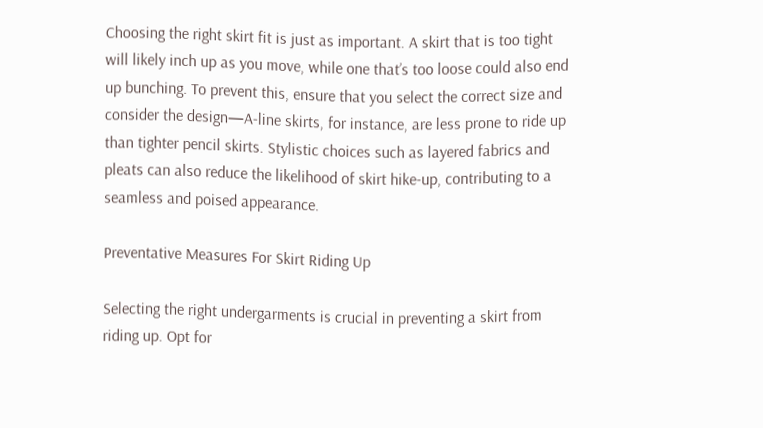Choosing the right skirt fit is just as important. A skirt that is too tight will likely inch up as you move, while one that’s too loose could also end up bunching. To prevent this, ensure that you select the correct size and consider the design—A-line skirts, for instance, are less prone to ride up than tighter pencil skirts. Stylistic choices such as layered fabrics and pleats can also reduce the likelihood of skirt hike-up, contributing to a seamless and poised appearance.

Preventative Measures For Skirt Riding Up

Selecting the right undergarments is crucial in preventing a skirt from riding up. Opt for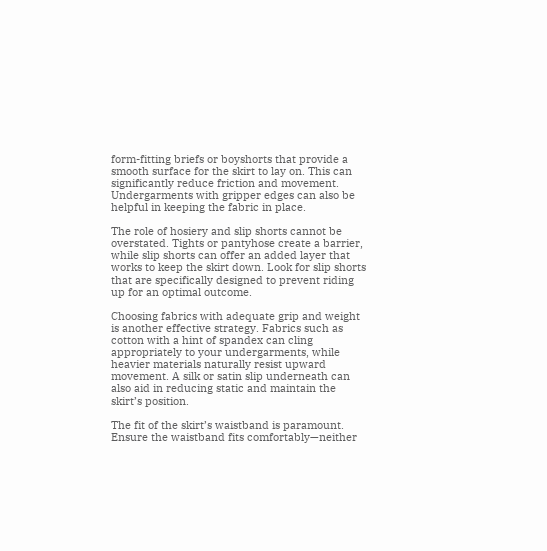form-fitting briefs or boyshorts that provide a smooth surface for the skirt to lay on. This can significantly reduce friction and movement. Undergarments with gripper edges can also be helpful in keeping the fabric in place.

The role of hosiery and slip shorts cannot be overstated. Tights or pantyhose create a barrier, while slip shorts can offer an added layer that works to keep the skirt down. Look for slip shorts that are specifically designed to prevent riding up for an optimal outcome.

Choosing fabrics with adequate grip and weight is another effective strategy. Fabrics such as cotton with a hint of spandex can cling appropriately to your undergarments, while heavier materials naturally resist upward movement. A silk or satin slip underneath can also aid in reducing static and maintain the skirt’s position.

The fit of the skirt’s waistband is paramount. Ensure the waistband fits comfortably—neither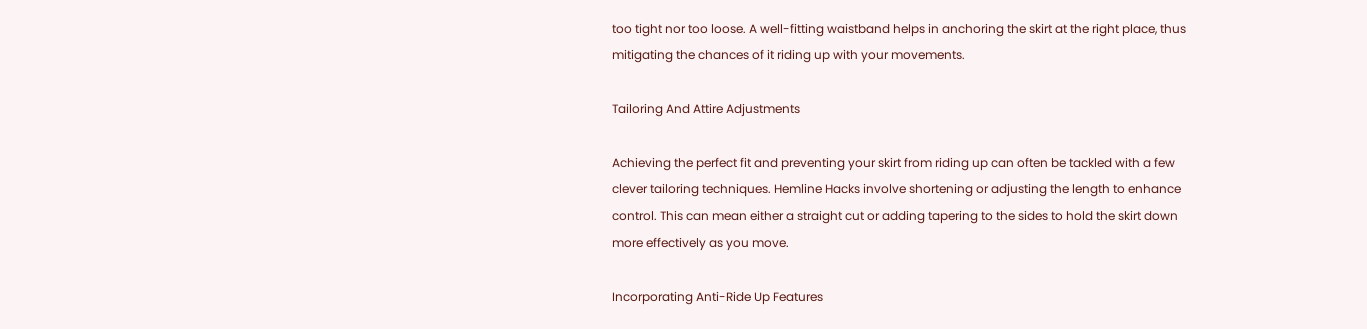too tight nor too loose. A well-fitting waistband helps in anchoring the skirt at the right place, thus mitigating the chances of it riding up with your movements.

Tailoring And Attire Adjustments

Achieving the perfect fit and preventing your skirt from riding up can often be tackled with a few clever tailoring techniques. Hemline Hacks involve shortening or adjusting the length to enhance control. This can mean either a straight cut or adding tapering to the sides to hold the skirt down more effectively as you move.

Incorporating Anti-Ride Up Features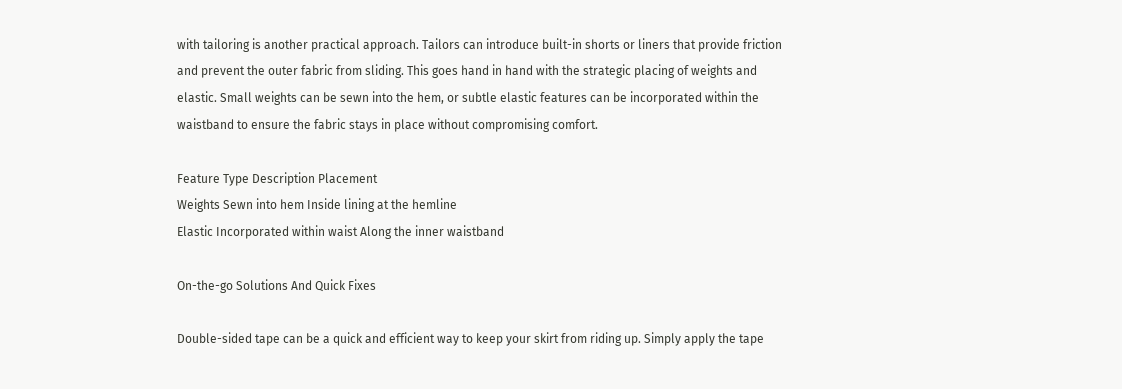with tailoring is another practical approach. Tailors can introduce built-in shorts or liners that provide friction and prevent the outer fabric from sliding. This goes hand in hand with the strategic placing of weights and elastic. Small weights can be sewn into the hem, or subtle elastic features can be incorporated within the waistband to ensure the fabric stays in place without compromising comfort.

Feature Type Description Placement
Weights Sewn into hem Inside lining at the hemline
Elastic Incorporated within waist Along the inner waistband

On-the-go Solutions And Quick Fixes

Double-sided tape can be a quick and efficient way to keep your skirt from riding up. Simply apply the tape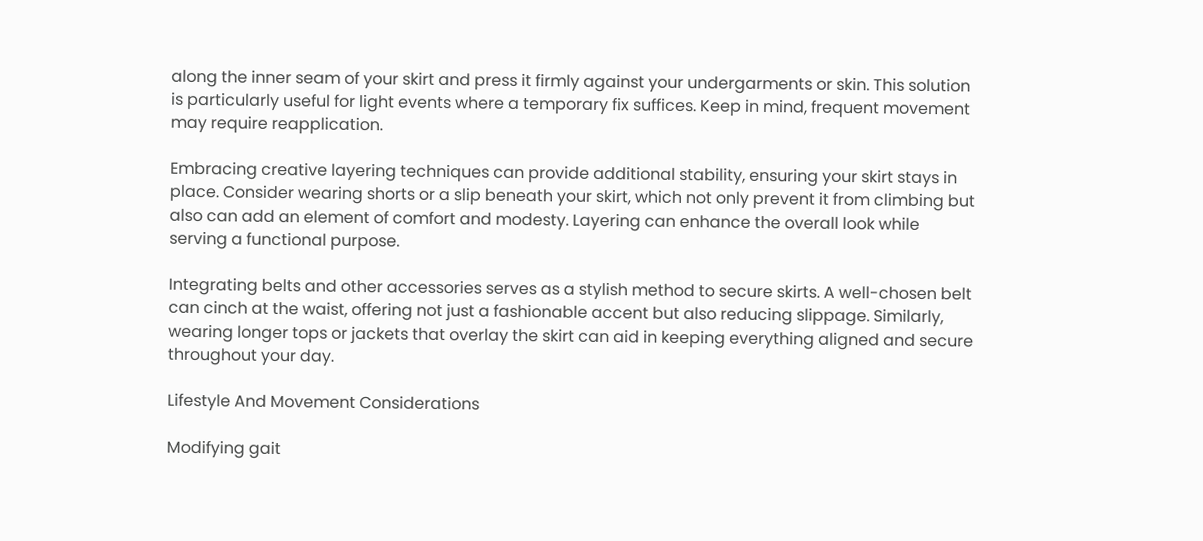along the inner seam of your skirt and press it firmly against your undergarments or skin. This solution is particularly useful for light events where a temporary fix suffices. Keep in mind, frequent movement may require reapplication.

Embracing creative layering techniques can provide additional stability, ensuring your skirt stays in place. Consider wearing shorts or a slip beneath your skirt, which not only prevent it from climbing but also can add an element of comfort and modesty. Layering can enhance the overall look while serving a functional purpose.

Integrating belts and other accessories serves as a stylish method to secure skirts. A well-chosen belt can cinch at the waist, offering not just a fashionable accent but also reducing slippage. Similarly, wearing longer tops or jackets that overlay the skirt can aid in keeping everything aligned and secure throughout your day.

Lifestyle And Movement Considerations

Modifying gait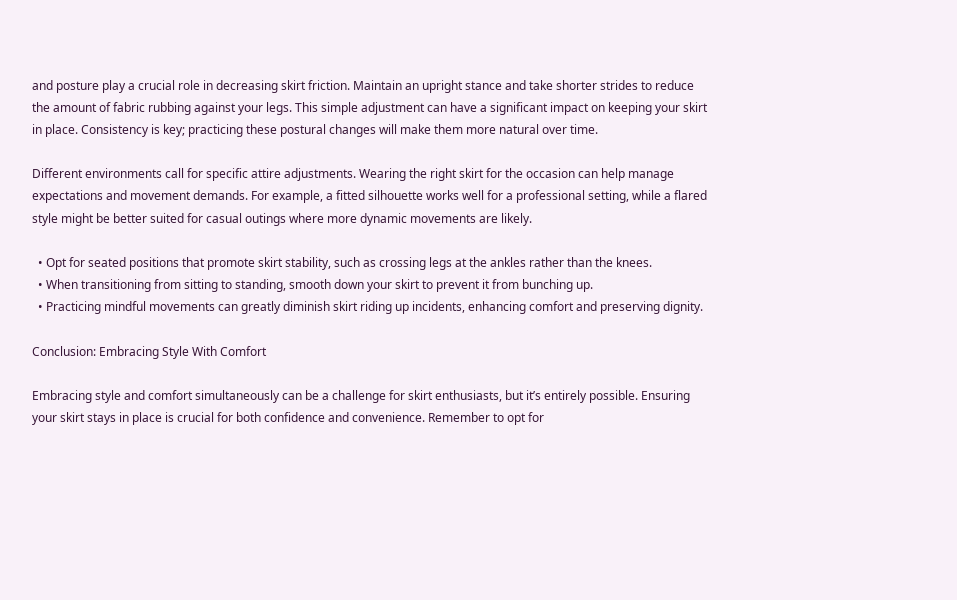and posture play a crucial role in decreasing skirt friction. Maintain an upright stance and take shorter strides to reduce the amount of fabric rubbing against your legs. This simple adjustment can have a significant impact on keeping your skirt in place. Consistency is key; practicing these postural changes will make them more natural over time.

Different environments call for specific attire adjustments. Wearing the right skirt for the occasion can help manage expectations and movement demands. For example, a fitted silhouette works well for a professional setting, while a flared style might be better suited for casual outings where more dynamic movements are likely.

  • Opt for seated positions that promote skirt stability, such as crossing legs at the ankles rather than the knees.
  • When transitioning from sitting to standing, smooth down your skirt to prevent it from bunching up.
  • Practicing mindful movements can greatly diminish skirt riding up incidents, enhancing comfort and preserving dignity.

Conclusion: Embracing Style With Comfort

Embracing style and comfort simultaneously can be a challenge for skirt enthusiasts, but it’s entirely possible. Ensuring your skirt stays in place is crucial for both confidence and convenience. Remember to opt for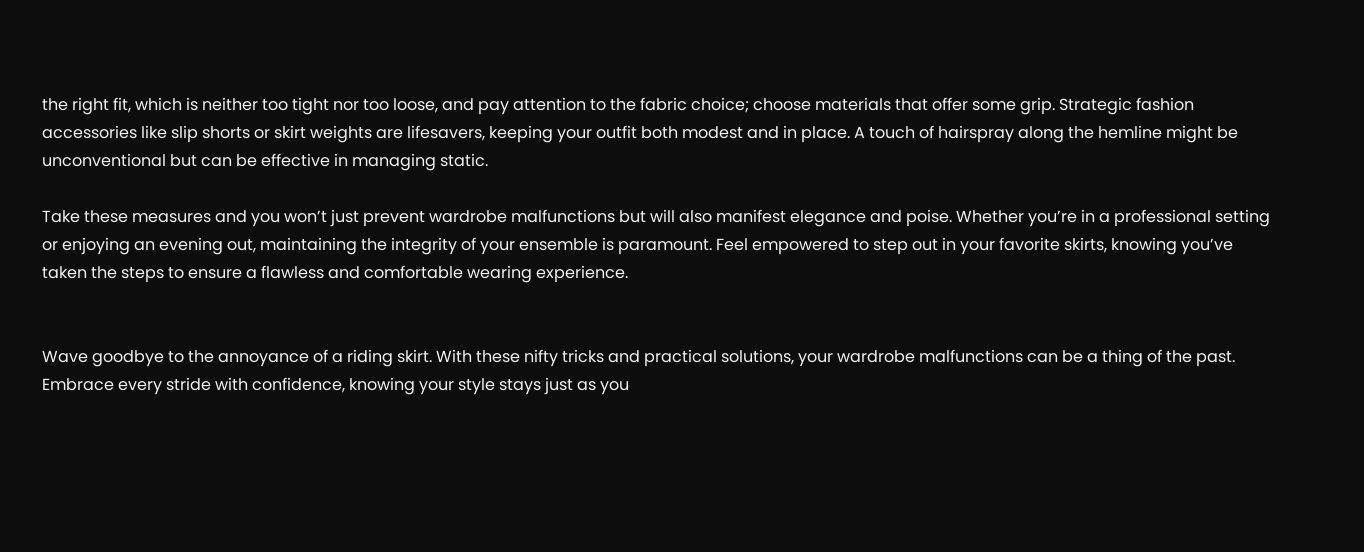the right fit, which is neither too tight nor too loose, and pay attention to the fabric choice; choose materials that offer some grip. Strategic fashion accessories like slip shorts or skirt weights are lifesavers, keeping your outfit both modest and in place. A touch of hairspray along the hemline might be unconventional but can be effective in managing static.

Take these measures and you won’t just prevent wardrobe malfunctions but will also manifest elegance and poise. Whether you’re in a professional setting or enjoying an evening out, maintaining the integrity of your ensemble is paramount. Feel empowered to step out in your favorite skirts, knowing you’ve taken the steps to ensure a flawless and comfortable wearing experience.


Wave goodbye to the annoyance of a riding skirt. With these nifty tricks and practical solutions, your wardrobe malfunctions can be a thing of the past. Embrace every stride with confidence, knowing your style stays just as you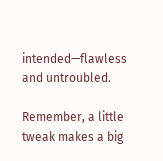intended—flawless and untroubled.

Remember, a little tweak makes a big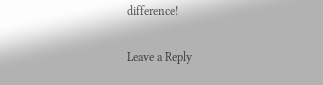difference!

Leave a Reply